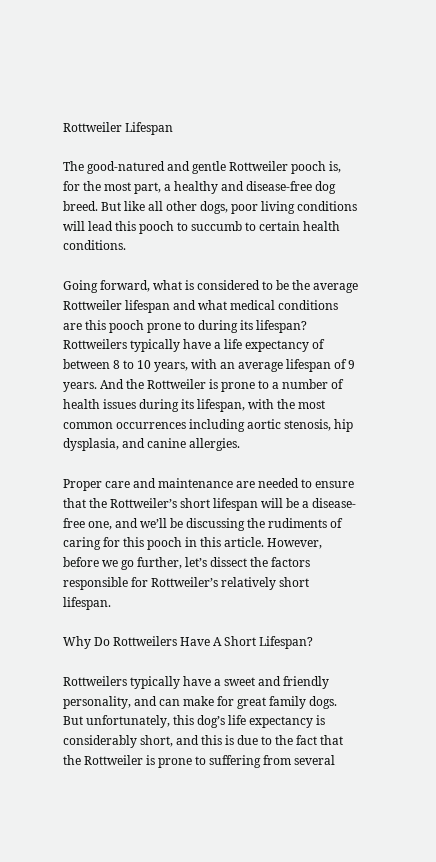Rottweiler Lifespan

The good-natured and gentle Rottweiler pooch is, for the most part, a healthy and disease-free dog breed. But like all other dogs, poor living conditions will lead this pooch to succumb to certain health conditions.

Going forward, what is considered to be the average Rottweiler lifespan and what medical conditions are this pooch prone to during its lifespan? Rottweilers typically have a life expectancy of between 8 to 10 years, with an average lifespan of 9 years. And the Rottweiler is prone to a number of health issues during its lifespan, with the most common occurrences including aortic stenosis, hip dysplasia, and canine allergies.

Proper care and maintenance are needed to ensure that the Rottweiler’s short lifespan will be a disease-free one, and we’ll be discussing the rudiments of caring for this pooch in this article. However, before we go further, let’s dissect the factors responsible for Rottweiler’s relatively short lifespan.

Why Do Rottweilers Have A Short Lifespan?

Rottweilers typically have a sweet and friendly personality, and can make for great family dogs. But unfortunately, this dog’s life expectancy is considerably short, and this is due to the fact that the Rottweiler is prone to suffering from several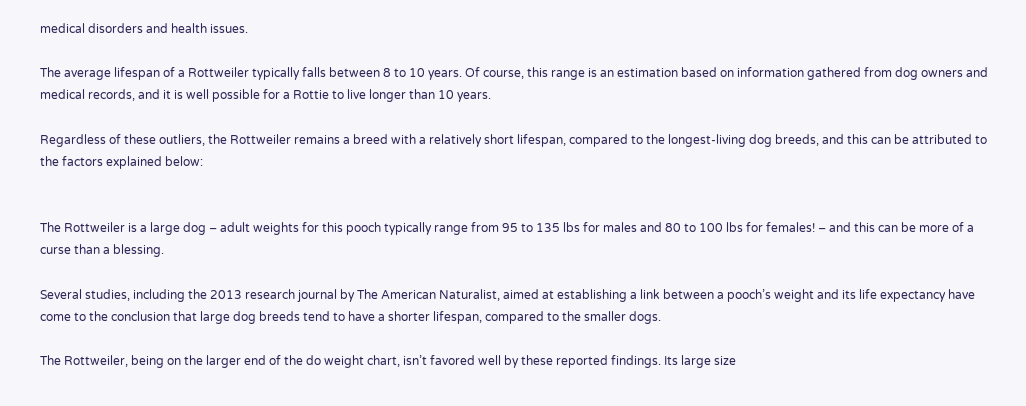medical disorders and health issues.

The average lifespan of a Rottweiler typically falls between 8 to 10 years. Of course, this range is an estimation based on information gathered from dog owners and medical records, and it is well possible for a Rottie to live longer than 10 years.

Regardless of these outliers, the Rottweiler remains a breed with a relatively short lifespan, compared to the longest-living dog breeds, and this can be attributed to the factors explained below:


The Rottweiler is a large dog – adult weights for this pooch typically range from 95 to 135 lbs for males and 80 to 100 lbs for females! – and this can be more of a curse than a blessing.

Several studies, including the 2013 research journal by The American Naturalist, aimed at establishing a link between a pooch’s weight and its life expectancy have come to the conclusion that large dog breeds tend to have a shorter lifespan, compared to the smaller dogs.

The Rottweiler, being on the larger end of the do weight chart, isn’t favored well by these reported findings. Its large size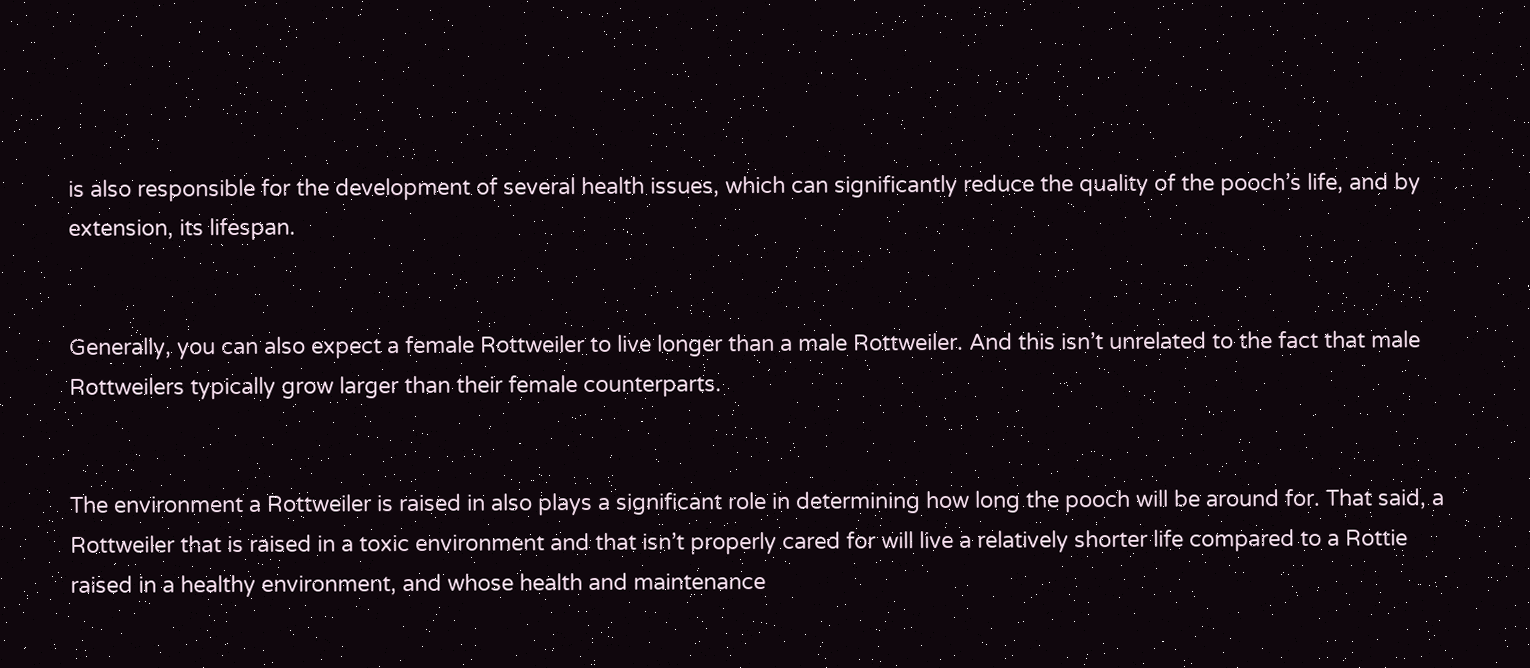is also responsible for the development of several health issues, which can significantly reduce the quality of the pooch’s life, and by extension, its lifespan.


Generally, you can also expect a female Rottweiler to live longer than a male Rottweiler. And this isn’t unrelated to the fact that male Rottweilers typically grow larger than their female counterparts.


The environment a Rottweiler is raised in also plays a significant role in determining how long the pooch will be around for. That said, a Rottweiler that is raised in a toxic environment and that isn’t properly cared for will live a relatively shorter life compared to a Rottie raised in a healthy environment, and whose health and maintenance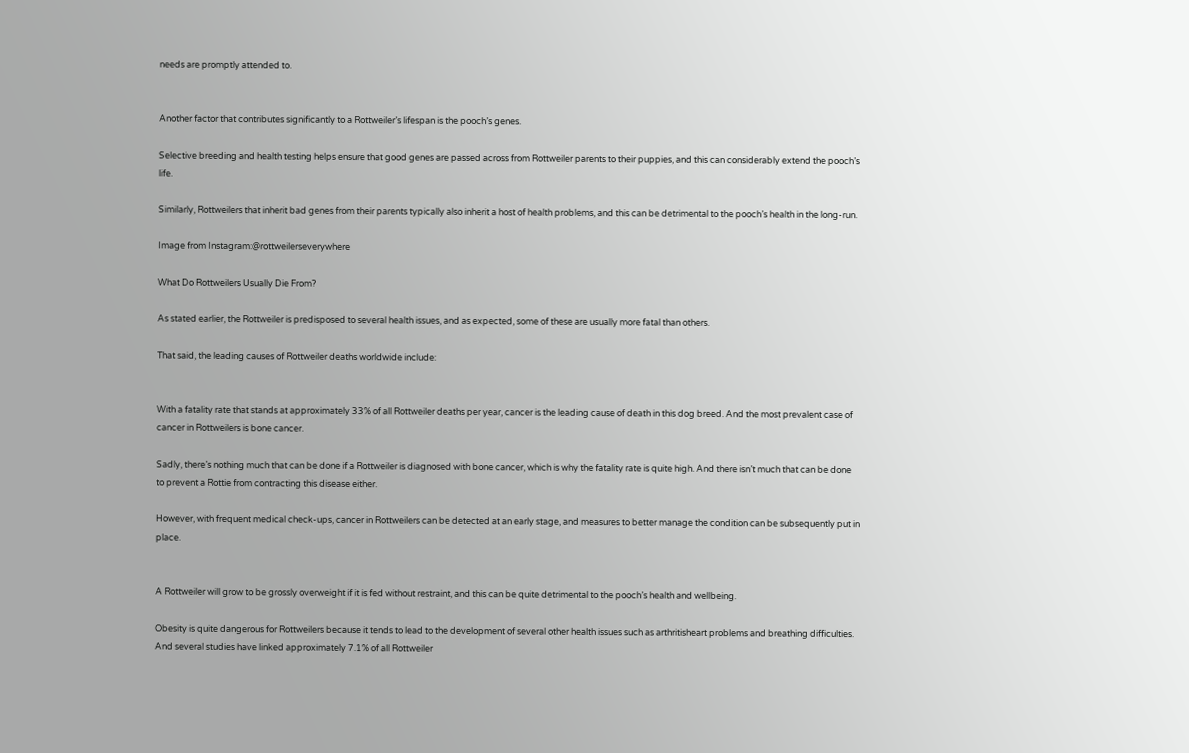needs are promptly attended to.


Another factor that contributes significantly to a Rottweiler’s lifespan is the pooch’s genes.

Selective breeding and health testing helps ensure that good genes are passed across from Rottweiler parents to their puppies, and this can considerably extend the pooch’s life.

Similarly, Rottweilers that inherit bad genes from their parents typically also inherit a host of health problems, and this can be detrimental to the pooch’s health in the long-run.

Image from Instagram:@rottweilerseverywhere

What Do Rottweilers Usually Die From?

As stated earlier, the Rottweiler is predisposed to several health issues, and as expected, some of these are usually more fatal than others.

That said, the leading causes of Rottweiler deaths worldwide include:


With a fatality rate that stands at approximately 33% of all Rottweiler deaths per year, cancer is the leading cause of death in this dog breed. And the most prevalent case of cancer in Rottweilers is bone cancer.

Sadly, there’s nothing much that can be done if a Rottweiler is diagnosed with bone cancer, which is why the fatality rate is quite high. And there isn’t much that can be done to prevent a Rottie from contracting this disease either.

However, with frequent medical check-ups, cancer in Rottweilers can be detected at an early stage, and measures to better manage the condition can be subsequently put in place.


A Rottweiler will grow to be grossly overweight if it is fed without restraint, and this can be quite detrimental to the pooch’s health and wellbeing.

Obesity is quite dangerous for Rottweilers because it tends to lead to the development of several other health issues such as arthritisheart problems and breathing difficulties. And several studies have linked approximately 7.1% of all Rottweiler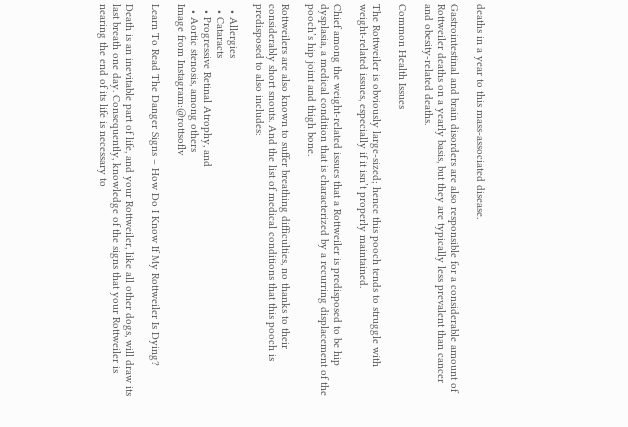deaths in a year to this mass-associated disease.

Gastrointestinal and brain disorders are also responsible for a considerable amount of Rottweiler deaths on a yearly basis, but they are typically less prevalent than cancer and obesity-related deaths.

Common Health Issues

The Rottweiler is obviously large-sized; hence this pooch tends to struggle with weight-related issues, especially if it isn’t properly maintained.

Chief among the weight-related issues that a Rottweiler is predisposed to be hip dysplasia, a medical condition that is characterized by a recurring displacement of the pooch’s hip joint and thigh bone.

Rottweilers are also known to suffer breathing difficulties, no thanks to their considerably short snouts. And the list of medical conditions that this pooch is predisposed to also includes:

  • Allergies
  • Cataracts
  • Progressive Retinal Atrophy, and
  • Aortic stenosis, among others
Image from Instagram:@rottsoflv

Learn To Read The Danger Signs – How Do I Know If My Rottweiler Is Dying?

Death is an inevitable part of life, and your Rottweiler, like all other dogs, will draw its last breath one day. Consequently, knowledge of the signs that your Rottweiler is nearing the end of its life is necessary to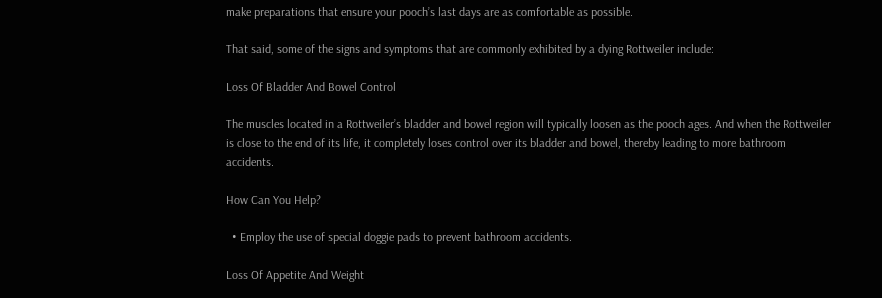make preparations that ensure your pooch’s last days are as comfortable as possible.

That said, some of the signs and symptoms that are commonly exhibited by a dying Rottweiler include:

Loss Of Bladder And Bowel Control

The muscles located in a Rottweiler’s bladder and bowel region will typically loosen as the pooch ages. And when the Rottweiler is close to the end of its life, it completely loses control over its bladder and bowel, thereby leading to more bathroom accidents.

How Can You Help?

  • Employ the use of special doggie pads to prevent bathroom accidents.

Loss Of Appetite And Weight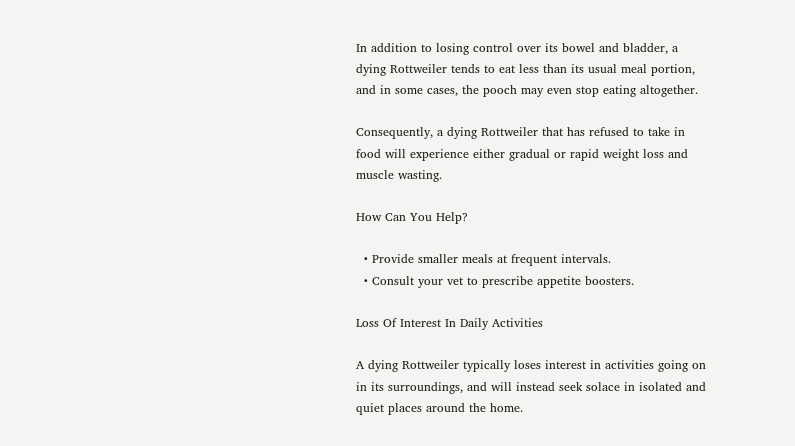In addition to losing control over its bowel and bladder, a dying Rottweiler tends to eat less than its usual meal portion, and in some cases, the pooch may even stop eating altogether.

Consequently, a dying Rottweiler that has refused to take in food will experience either gradual or rapid weight loss and muscle wasting.

How Can You Help?

  • Provide smaller meals at frequent intervals.
  • Consult your vet to prescribe appetite boosters.

Loss Of Interest In Daily Activities

A dying Rottweiler typically loses interest in activities going on in its surroundings, and will instead seek solace in isolated and quiet places around the home.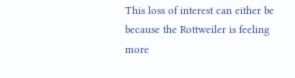This loss of interest can either be because the Rottweiler is feeling more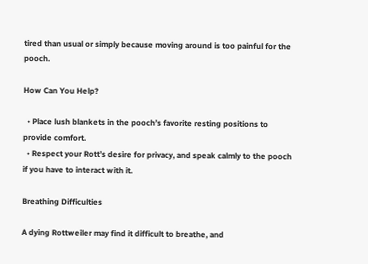tired than usual or simply because moving around is too painful for the pooch.

How Can You Help?

  • Place lush blankets in the pooch’s favorite resting positions to provide comfort.
  • Respect your Rott’s desire for privacy, and speak calmly to the pooch if you have to interact with it.

Breathing Difficulties

A dying Rottweiler may find it difficult to breathe, and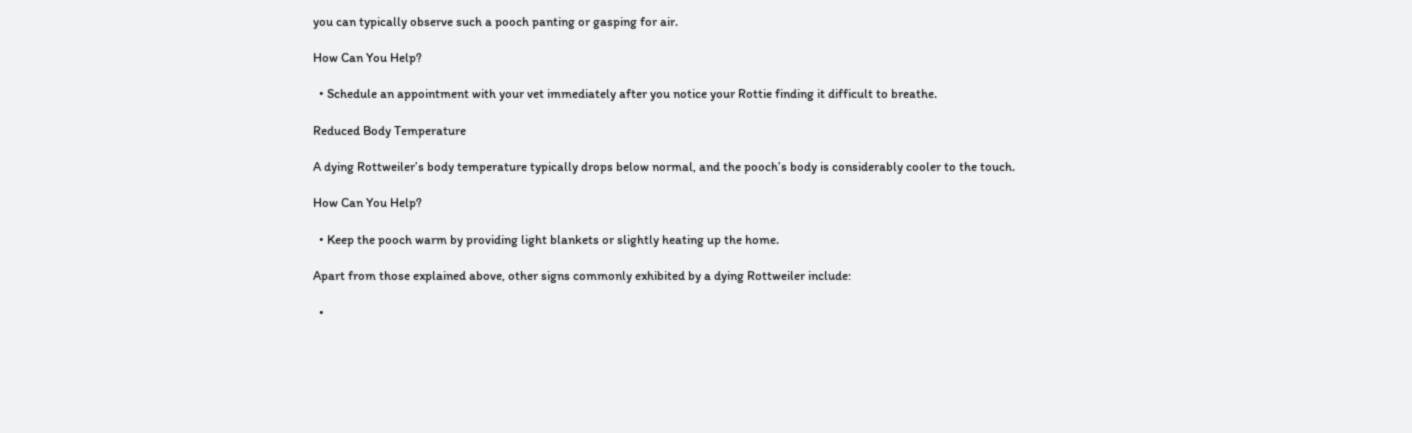you can typically observe such a pooch panting or gasping for air.

How Can You Help?

  • Schedule an appointment with your vet immediately after you notice your Rottie finding it difficult to breathe.

Reduced Body Temperature

A dying Rottweiler’s body temperature typically drops below normal, and the pooch’s body is considerably cooler to the touch.

How Can You Help?

  • Keep the pooch warm by providing light blankets or slightly heating up the home.

Apart from those explained above, other signs commonly exhibited by a dying Rottweiler include:

  •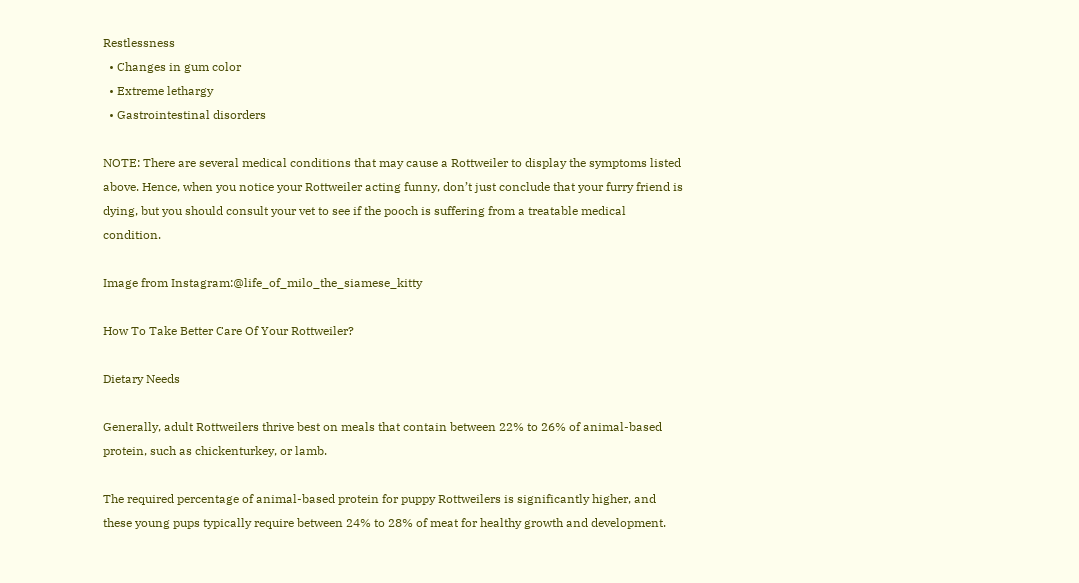Restlessness
  • Changes in gum color
  • Extreme lethargy
  • Gastrointestinal disorders

NOTE: There are several medical conditions that may cause a Rottweiler to display the symptoms listed above. Hence, when you notice your Rottweiler acting funny, don’t just conclude that your furry friend is dying, but you should consult your vet to see if the pooch is suffering from a treatable medical condition.

Image from Instagram:@life_of_milo_the_siamese_kitty

How To Take Better Care Of Your Rottweiler?

Dietary Needs

Generally, adult Rottweilers thrive best on meals that contain between 22% to 26% of animal-based protein, such as chickenturkey, or lamb.

The required percentage of animal-based protein for puppy Rottweilers is significantly higher, and these young pups typically require between 24% to 28% of meat for healthy growth and development.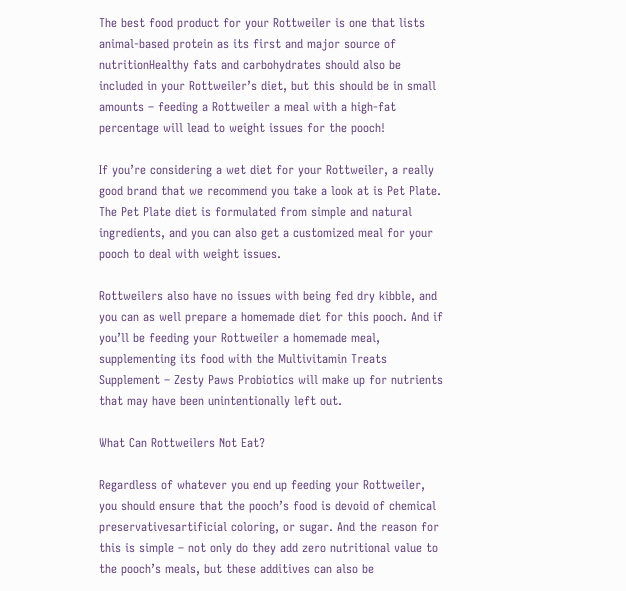The best food product for your Rottweiler is one that lists animal-based protein as its first and major source of nutritionHealthy fats and carbohydrates should also be included in your Rottweiler’s diet, but this should be in small amounts – feeding a Rottweiler a meal with a high-fat percentage will lead to weight issues for the pooch!

If you’re considering a wet diet for your Rottweiler, a really good brand that we recommend you take a look at is Pet Plate. The Pet Plate diet is formulated from simple and natural ingredients, and you can also get a customized meal for your pooch to deal with weight issues.

Rottweilers also have no issues with being fed dry kibble, and you can as well prepare a homemade diet for this pooch. And if you’ll be feeding your Rottweiler a homemade meal, supplementing its food with the Multivitamin Treats Supplement – Zesty Paws Probiotics will make up for nutrients that may have been unintentionally left out.

What Can Rottweilers Not Eat?

Regardless of whatever you end up feeding your Rottweiler, you should ensure that the pooch’s food is devoid of chemical preservativesartificial coloring, or sugar. And the reason for this is simple – not only do they add zero nutritional value to the pooch’s meals, but these additives can also be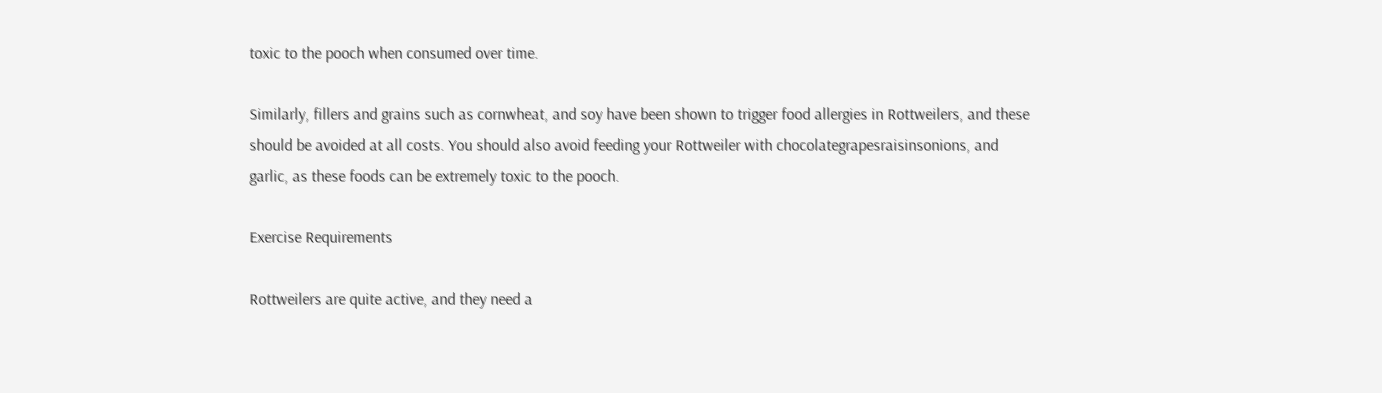toxic to the pooch when consumed over time.

Similarly, fillers and grains such as cornwheat, and soy have been shown to trigger food allergies in Rottweilers, and these should be avoided at all costs. You should also avoid feeding your Rottweiler with chocolategrapesraisinsonions, and garlic, as these foods can be extremely toxic to the pooch.

Exercise Requirements

Rottweilers are quite active, and they need a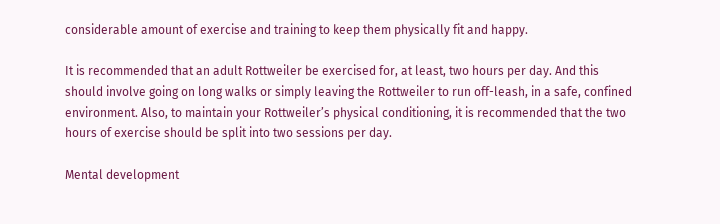considerable amount of exercise and training to keep them physically fit and happy.

It is recommended that an adult Rottweiler be exercised for, at least, two hours per day. And this should involve going on long walks or simply leaving the Rottweiler to run off-leash, in a safe, confined environment. Also, to maintain your Rottweiler’s physical conditioning, it is recommended that the two hours of exercise should be split into two sessions per day.

Mental development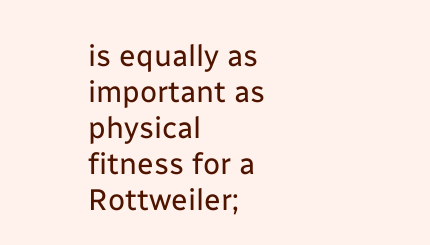is equally as important as physical fitness for a Rottweiler;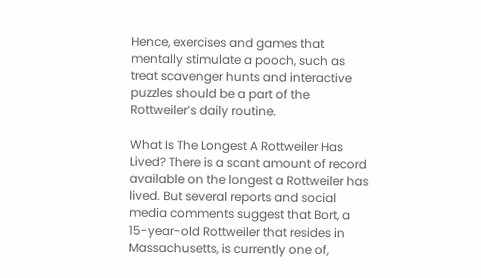Hence, exercises and games that mentally stimulate a pooch, such as treat scavenger hunts and interactive puzzles should be a part of the Rottweiler’s daily routine.

What Is The Longest A Rottweiler Has Lived? There is a scant amount of record available on the longest a Rottweiler has lived. But several reports and social media comments suggest that Bort, a 15-year-old Rottweiler that resides in Massachusetts, is currently one of,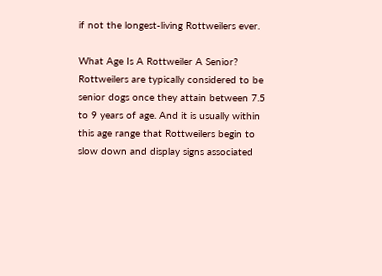if not the longest-living Rottweilers ever.

What Age Is A Rottweiler A Senior? Rottweilers are typically considered to be senior dogs once they attain between 7.5 to 9 years of age. And it is usually within this age range that Rottweilers begin to slow down and display signs associated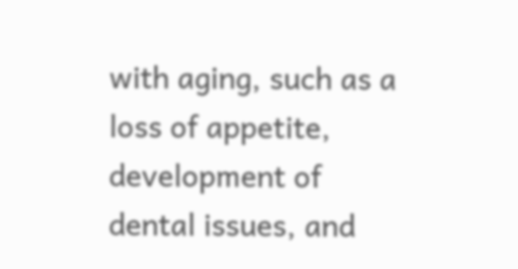with aging, such as a loss of appetite, development of dental issues, and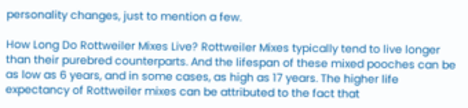personality changes, just to mention a few.

How Long Do Rottweiler Mixes Live? Rottweiler Mixes typically tend to live longer than their purebred counterparts. And the lifespan of these mixed pooches can be as low as 6 years, and in some cases, as high as 17 years. The higher life expectancy of Rottweiler mixes can be attributed to the fact that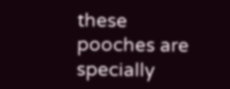these pooches are specially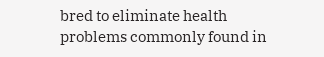bred to eliminate health problems commonly found in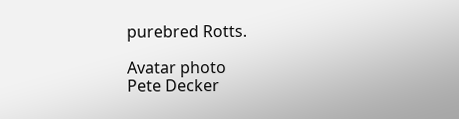purebred Rotts.

Avatar photo
Pete Decker